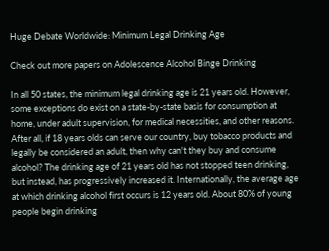Huge Debate Worldwide: Minimum Legal Drinking Age

Check out more papers on Adolescence Alcohol Binge Drinking

In all 50 states, the minimum legal drinking age is 21 years old. However, some exceptions do exist on a state-by-state basis for consumption at home, under adult supervision, for medical necessities, and other reasons. After all, if 18 years olds can serve our country, buy tobacco products and legally be considered an adult, then why can't they buy and consume alcohol? The drinking age of 21 years old has not stopped teen drinking, but instead, has progressively increased it. Internationally, the average age at which drinking alcohol first occurs is 12 years old. About 80% of young people begin drinking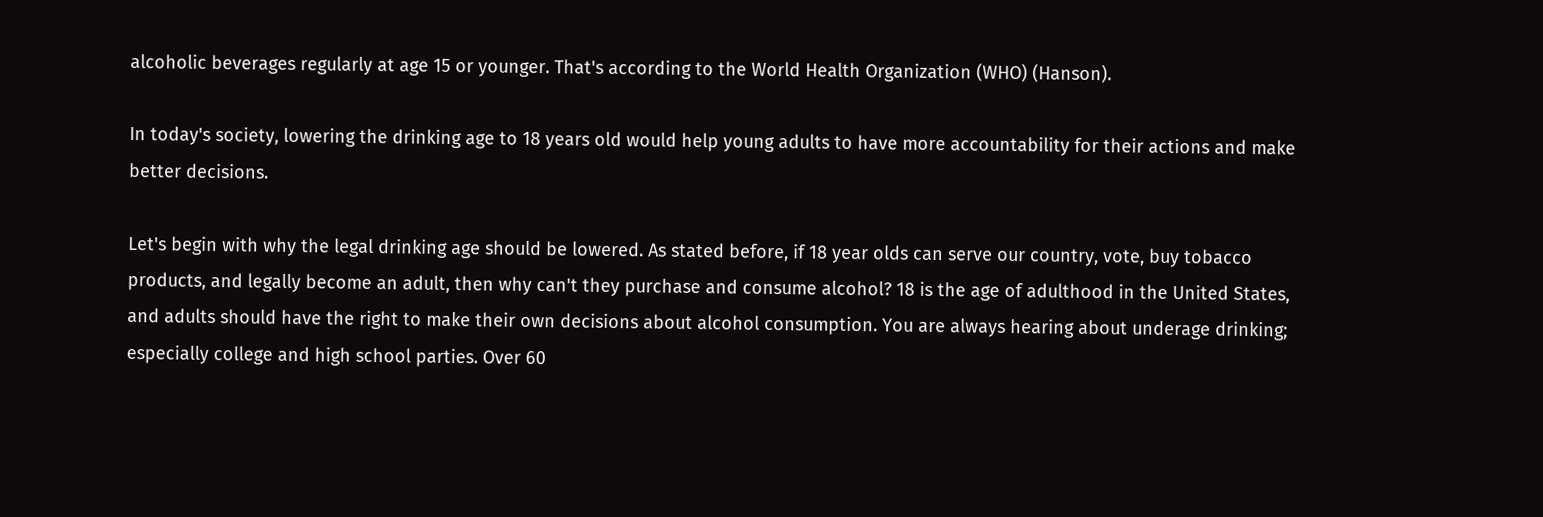alcoholic beverages regularly at age 15 or younger. That's according to the World Health Organization (WHO) (Hanson).

In today's society, lowering the drinking age to 18 years old would help young adults to have more accountability for their actions and make better decisions.

Let's begin with why the legal drinking age should be lowered. As stated before, if 18 year olds can serve our country, vote, buy tobacco products, and legally become an adult, then why can't they purchase and consume alcohol? 18 is the age of adulthood in the United States, and adults should have the right to make their own decisions about alcohol consumption. You are always hearing about underage drinking; especially college and high school parties. Over 60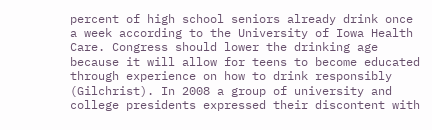percent of high school seniors already drink once a week according to the University of Iowa Health Care. Congress should lower the drinking age because it will allow for teens to become educated through experience on how to drink responsibly (Gilchrist). In 2008 a group of university and college presidents expressed their discontent with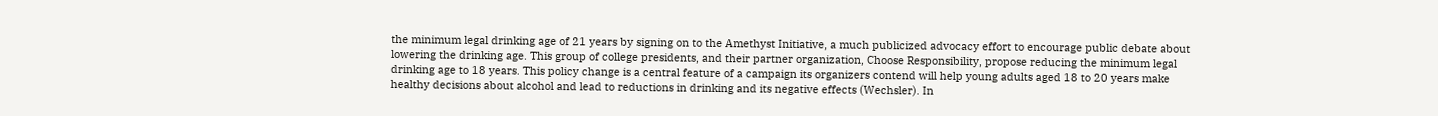the minimum legal drinking age of 21 years by signing on to the Amethyst Initiative, a much publicized advocacy effort to encourage public debate about lowering the drinking age. This group of college presidents, and their partner organization, Choose Responsibility, propose reducing the minimum legal drinking age to 18 years. This policy change is a central feature of a campaign its organizers contend will help young adults aged 18 to 20 years make healthy decisions about alcohol and lead to reductions in drinking and its negative effects (Wechsler). In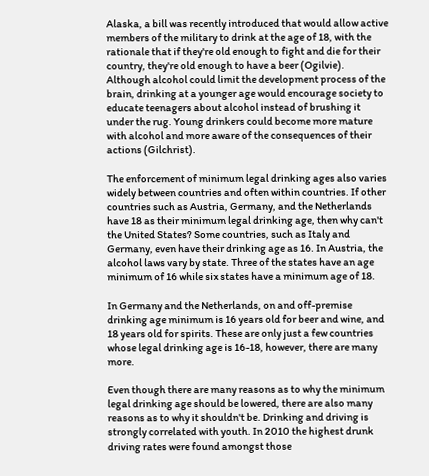Alaska, a bill was recently introduced that would allow active members of the military to drink at the age of 18, with the rationale that if they're old enough to fight and die for their country, they're old enough to have a beer (Ogilvie). Although alcohol could limit the development process of the brain, drinking at a younger age would encourage society to educate teenagers about alcohol instead of brushing it under the rug. Young drinkers could become more mature with alcohol and more aware of the consequences of their actions (Gilchrist).

The enforcement of minimum legal drinking ages also varies widely between countries and often within countries. If other countries such as Austria, Germany, and the Netherlands have 18 as their minimum legal drinking age, then why can't the United States? Some countries, such as Italy and Germany, even have their drinking age as 16. In Austria, the alcohol laws vary by state. Three of the states have an age minimum of 16 while six states have a minimum age of 18.

In Germany and the Netherlands, on and off-premise drinking age minimum is 16 years old for beer and wine, and 18 years old for spirits. These are only just a few countries whose legal drinking age is 16-18, however, there are many more.

Even though there are many reasons as to why the minimum legal drinking age should be lowered, there are also many reasons as to why it shouldn't be. Drinking and driving is strongly correlated with youth. In 2010 the highest drunk driving rates were found amongst those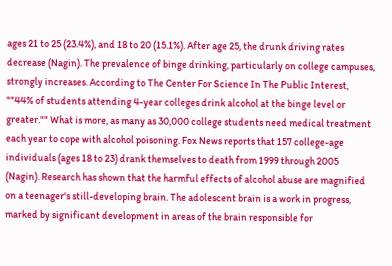ages 21 to 25 (23.4%), and 18 to 20 (15.1%). After age 25, the drunk driving rates decrease (Nagin). The prevalence of binge drinking, particularly on college campuses, strongly increases. According to The Center For Science In The Public Interest, ""44% of students attending 4-year colleges drink alcohol at the binge level or greater."" What is more, as many as 30,000 college students need medical treatment each year to cope with alcohol poisoning. Fox News reports that 157 college-age individuals (ages 18 to 23) drank themselves to death from 1999 through 2005 (Nagin). Research has shown that the harmful effects of alcohol abuse are magnified on a teenager's still-developing brain. The adolescent brain is a work in progress, marked by significant development in areas of the brain responsible for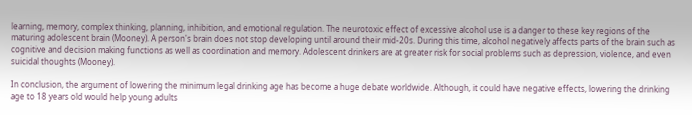learning, memory, complex thinking, planning, inhibition, and emotional regulation. The neurotoxic effect of excessive alcohol use is a danger to these key regions of the maturing adolescent brain (Mooney). A person's brain does not stop developing until around their mid-20s. During this time, alcohol negatively affects parts of the brain such as cognitive and decision making functions as well as coordination and memory. Adolescent drinkers are at greater risk for social problems such as depression, violence, and even suicidal thoughts (Mooney).

In conclusion, the argument of lowering the minimum legal drinking age has become a huge debate worldwide. Although, it could have negative effects, lowering the drinking age to 18 years old would help young adults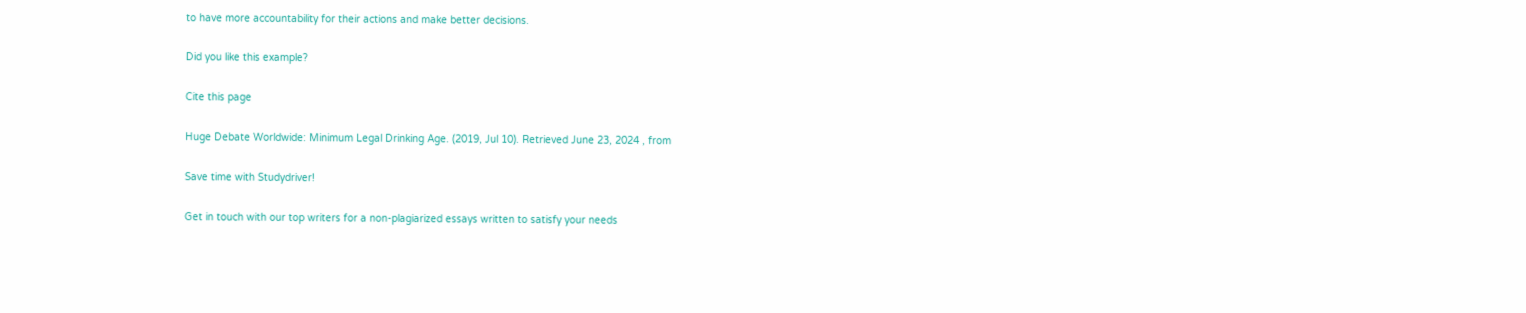to have more accountability for their actions and make better decisions.

Did you like this example?

Cite this page

Huge Debate Worldwide: Minimum Legal Drinking Age. (2019, Jul 10). Retrieved June 23, 2024 , from

Save time with Studydriver!

Get in touch with our top writers for a non-plagiarized essays written to satisfy your needs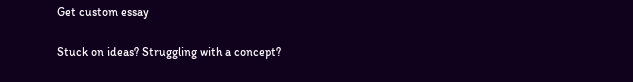Get custom essay

Stuck on ideas? Struggling with a concept?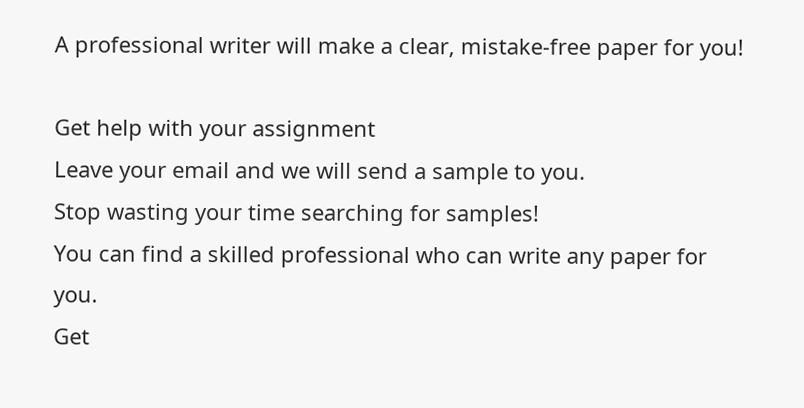A professional writer will make a clear, mistake-free paper for you!

Get help with your assignment
Leave your email and we will send a sample to you.
Stop wasting your time searching for samples!
You can find a skilled professional who can write any paper for you.
Get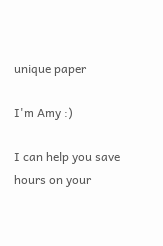unique paper

I'm Amy :)

I can help you save hours on your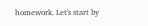homework. Let's start by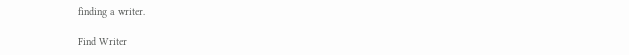finding a writer.

Find Writer